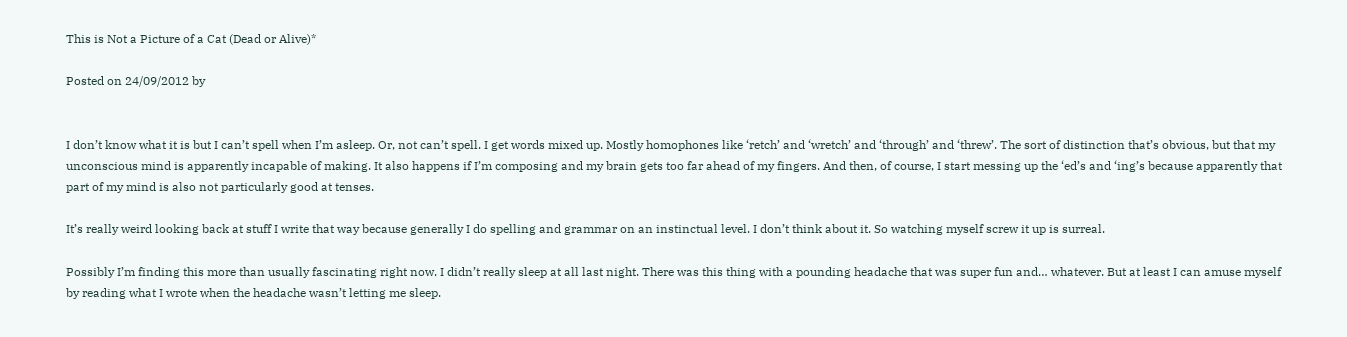This is Not a Picture of a Cat (Dead or Alive)*

Posted on 24/09/2012 by


I don’t know what it is but I can’t spell when I’m asleep. Or, not can’t spell. I get words mixed up. Mostly homophones like ‘retch’ and ‘wretch’ and ‘through’ and ‘threw’. The sort of distinction that’s obvious, but that my unconscious mind is apparently incapable of making. It also happens if I’m composing and my brain gets too far ahead of my fingers. And then, of course, I start messing up the ‘ed’s and ‘ing’s because apparently that part of my mind is also not particularly good at tenses.

It’s really weird looking back at stuff I write that way because generally I do spelling and grammar on an instinctual level. I don’t think about it. So watching myself screw it up is surreal.

Possibly I’m finding this more than usually fascinating right now. I didn’t really sleep at all last night. There was this thing with a pounding headache that was super fun and… whatever. But at least I can amuse myself by reading what I wrote when the headache wasn’t letting me sleep.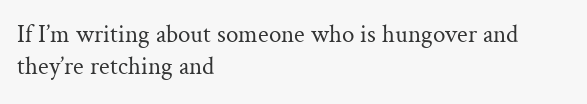If I’m writing about someone who is hungover and they’re retching and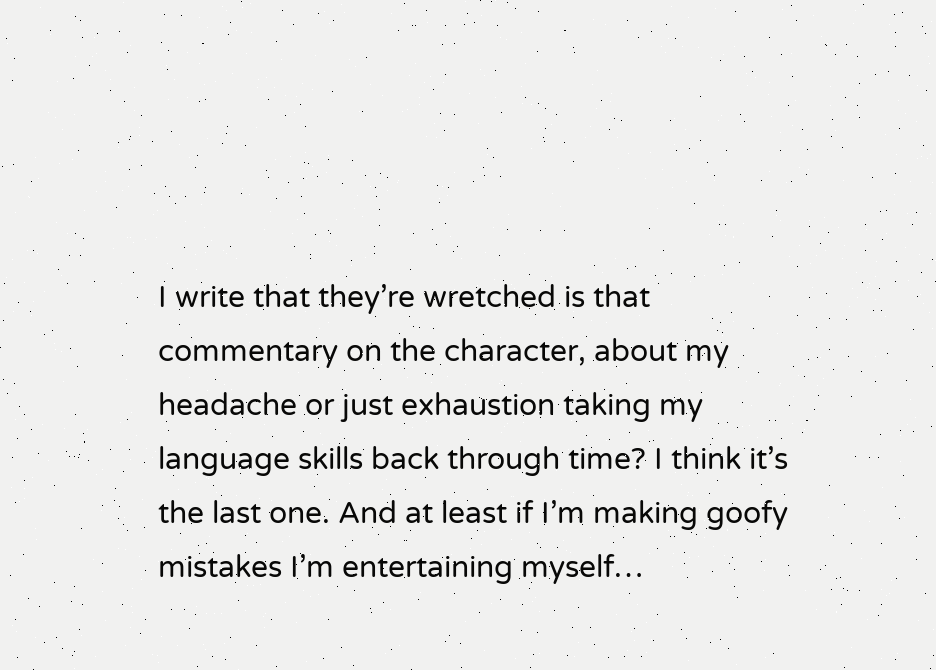I write that they’re wretched is that commentary on the character, about my headache or just exhaustion taking my language skills back through time? I think it’s the last one. And at least if I’m making goofy mistakes I’m entertaining myself…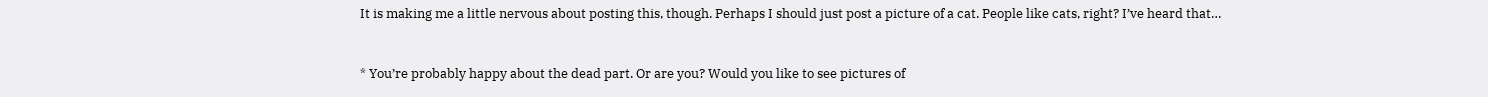It is making me a little nervous about posting this, though. Perhaps I should just post a picture of a cat. People like cats, right? I’ve heard that…


* You’re probably happy about the dead part. Or are you? Would you like to see pictures of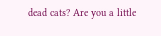dead cats? Are you a little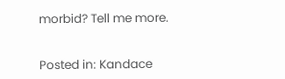morbid? Tell me more.


Posted in: Kandace